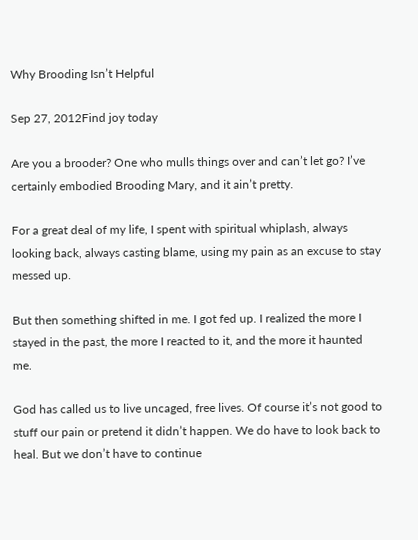Why Brooding Isn’t Helpful

Sep 27, 2012Find joy today

Are you a brooder? One who mulls things over and can’t let go? I’ve certainly embodied Brooding Mary, and it ain’t pretty.

For a great deal of my life, I spent with spiritual whiplash, always looking back, always casting blame, using my pain as an excuse to stay messed up.

But then something shifted in me. I got fed up. I realized the more I stayed in the past, the more I reacted to it, and the more it haunted me.

God has called us to live uncaged, free lives. Of course it’s not good to stuff our pain or pretend it didn’t happen. We do have to look back to heal. But we don’t have to continue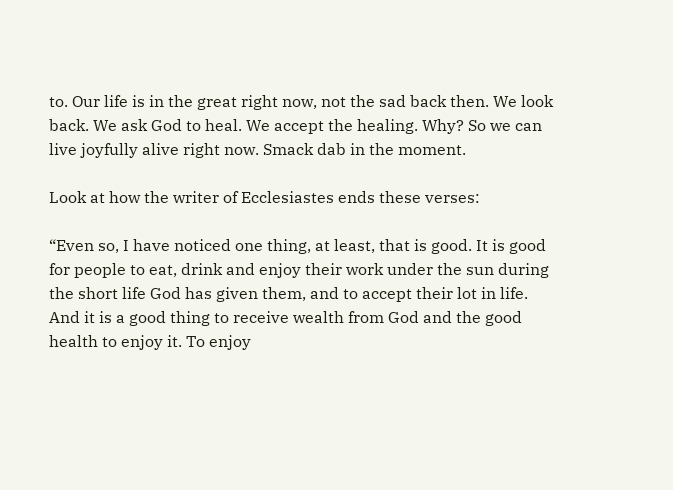to. Our life is in the great right now, not the sad back then. We look back. We ask God to heal. We accept the healing. Why? So we can live joyfully alive right now. Smack dab in the moment.

Look at how the writer of Ecclesiastes ends these verses:

“Even so, I have noticed one thing, at least, that is good. It is good for people to eat, drink and enjoy their work under the sun during the short life God has given them, and to accept their lot in life. And it is a good thing to receive wealth from God and the good health to enjoy it. To enjoy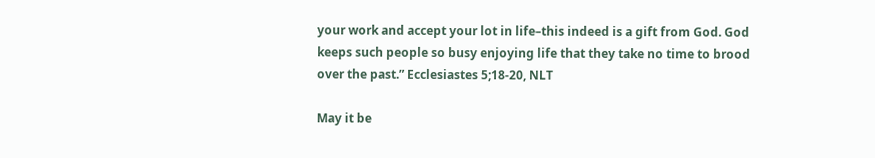your work and accept your lot in life–this indeed is a gift from God. God keeps such people so busy enjoying life that they take no time to brood over the past.” Ecclesiastes 5;18-20, NLT

May it be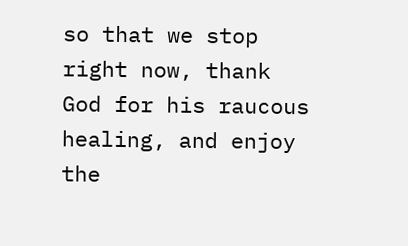so that we stop right now, thank God for his raucous healing, and enjoy the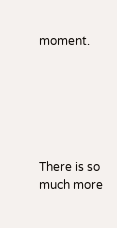moment.






There is so much more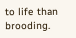to life than brooding.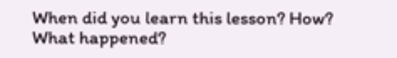When did you learn this lesson? How? What happened?